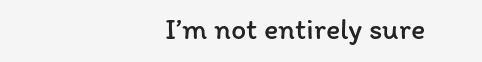I’m not entirely sure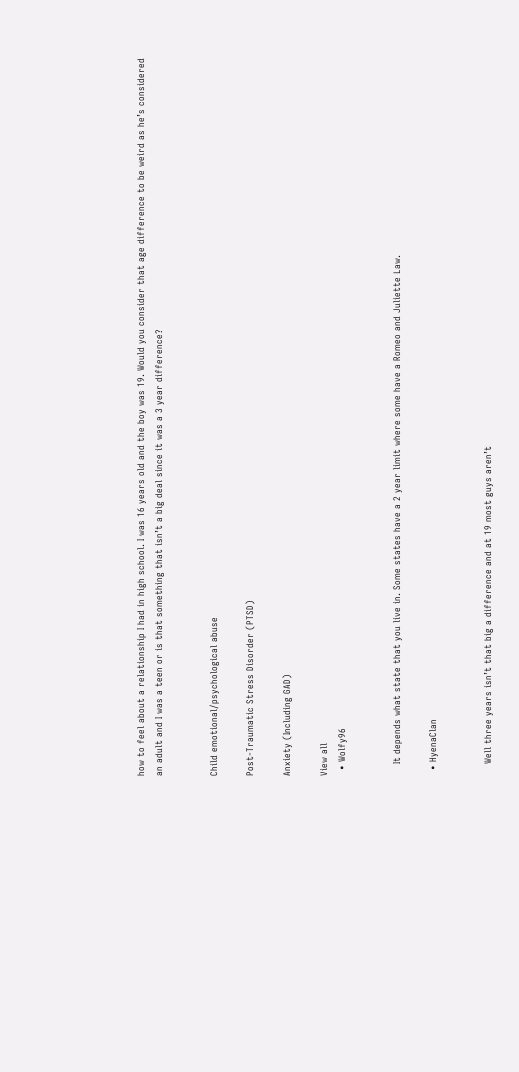how to feel about a relationship I had in high school. I was 16 years old and the boy was 19. Would you consider that age difference to be weird as he’s considered an adult and I was a teen or is that something that isn’t a big deal since it was a 3 year difference?


Child emotional/psychological abuse

Post-Traumatic Stress Disorder (PTSD)

Anxiety (Including GAD)

View all
  • Wolfy96


    It depends what state that you live in. Some states have a 2 year limit where some have a Romeo and Juliette Law.

  • HyenaClan


    Well three years isn’t that big a difference and at 19 most guys aren’t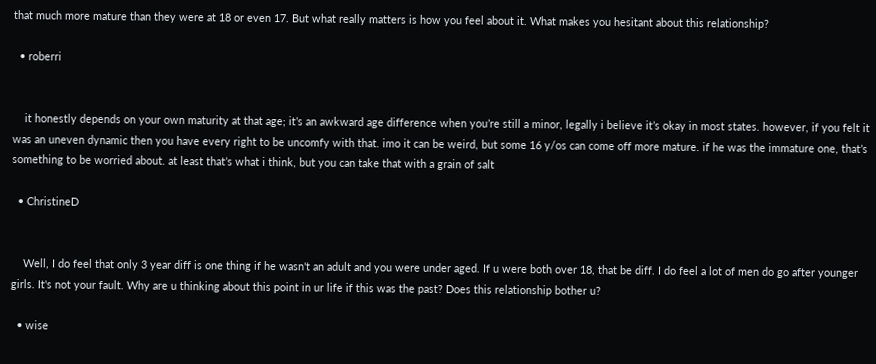that much more mature than they were at 18 or even 17. But what really matters is how you feel about it. What makes you hesitant about this relationship?

  • roberri


    it honestly depends on your own maturity at that age; it’s an awkward age difference when you’re still a minor, legally i believe it’s okay in most states. however, if you felt it was an uneven dynamic then you have every right to be uncomfy with that. imo it can be weird, but some 16 y/os can come off more mature. if he was the immature one, that’s something to be worried about. at least that’s what i think, but you can take that with a grain of salt

  • ChristineD


    Well, I do feel that only 3 year diff is one thing if he wasn't an adult and you were under aged. If u were both over 18, that be diff. I do feel a lot of men do go after younger girls. It's not your fault. Why are u thinking about this point in ur life if this was the past? Does this relationship bother u?

  • wise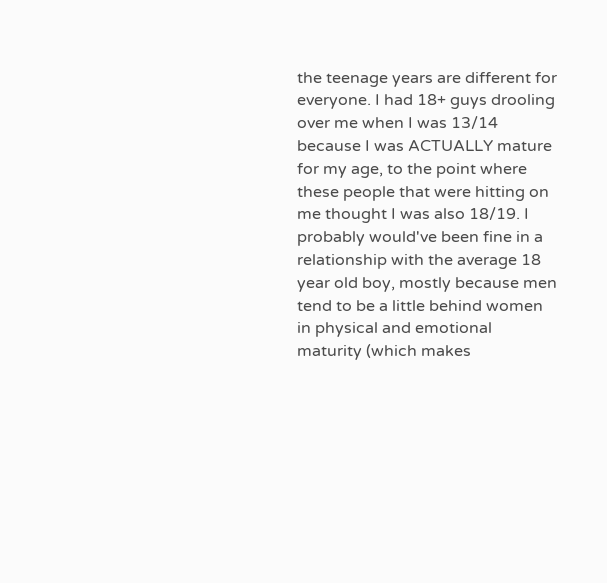the teenage years are different for everyone. I had 18+ guys drooling over me when I was 13/14 because I was ACTUALLY mature for my age, to the point where these people that were hitting on me thought I was also 18/19. I probably would've been fine in a relationship with the average 18 year old boy, mostly because men tend to be a little behind women in physical and emotional maturity (which makes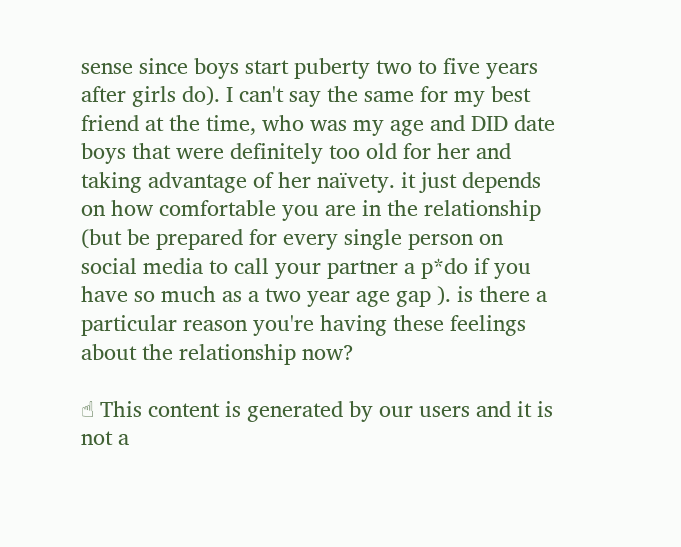sense since boys start puberty two to five years after girls do). I can't say the same for my best friend at the time, who was my age and DID date boys that were definitely too old for her and taking advantage of her naïvety. it just depends on how comfortable you are in the relationship (but be prepared for every single person on social media to call your partner a p*do if you have so much as a two year age gap ). is there a particular reason you're having these feelings about the relationship now?

☝ This content is generated by our users and it is not a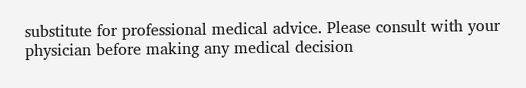substitute for professional medical advice. Please consult with your physician before making any medical decision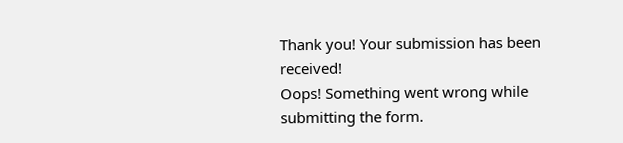Thank you! Your submission has been received!
Oops! Something went wrong while submitting the form.